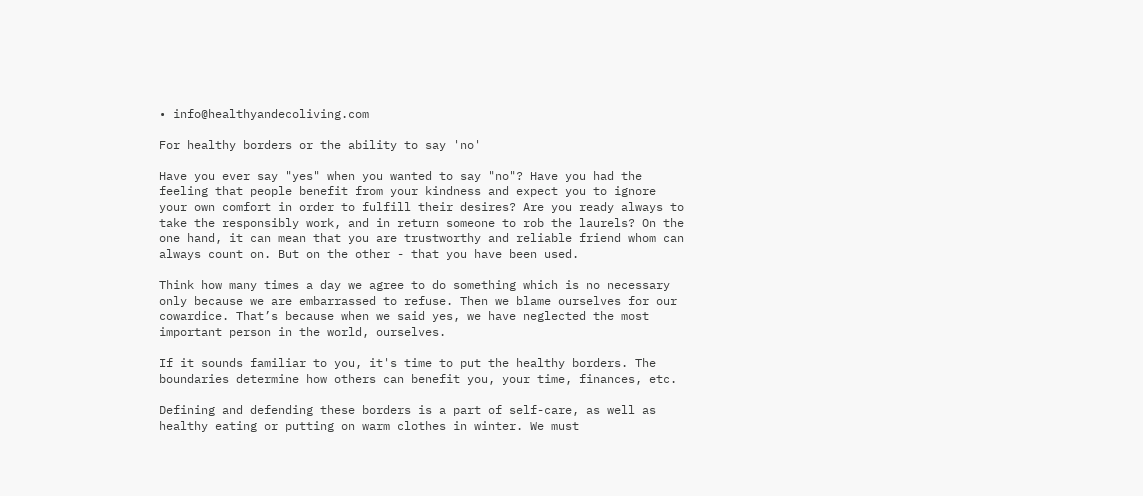• info@healthyandecoliving.com

For healthy borders or the ability to say 'no'

Have you ever say "yes" when you wanted to say "no"? Have you had the feeling that people benefit from your kindness and expect you to ignore your own comfort in order to fulfill their desires? Are you ready always to take the responsibly work, and in return someone to rob the laurels? On the one hand, it can mean that you are trustworthy and reliable friend whom can always count on. But on the other - that you have been used.

Think how many times a day we agree to do something which is no necessary only because we are embarrassed to refuse. Then we blame ourselves for our cowardice. That’s because when we said yes, we have neglected the most important person in the world, ourselves.

If it sounds familiar to you, it's time to put the healthy borders. The boundaries determine how others can benefit you, your time, finances, etc.

Defining and defending these borders is a part of self-care, as well as healthy eating or putting on warm clothes in winter. We must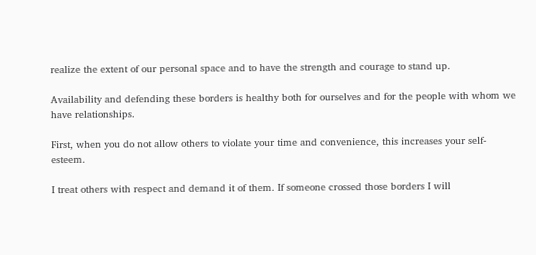realize the extent of our personal space and to have the strength and courage to stand up.

Availability and defending these borders is healthy both for ourselves and for the people with whom we have relationships.

First, when you do not allow others to violate your time and convenience, this increases your self-esteem.

I treat others with respect and demand it of them. If someone crossed those borders I will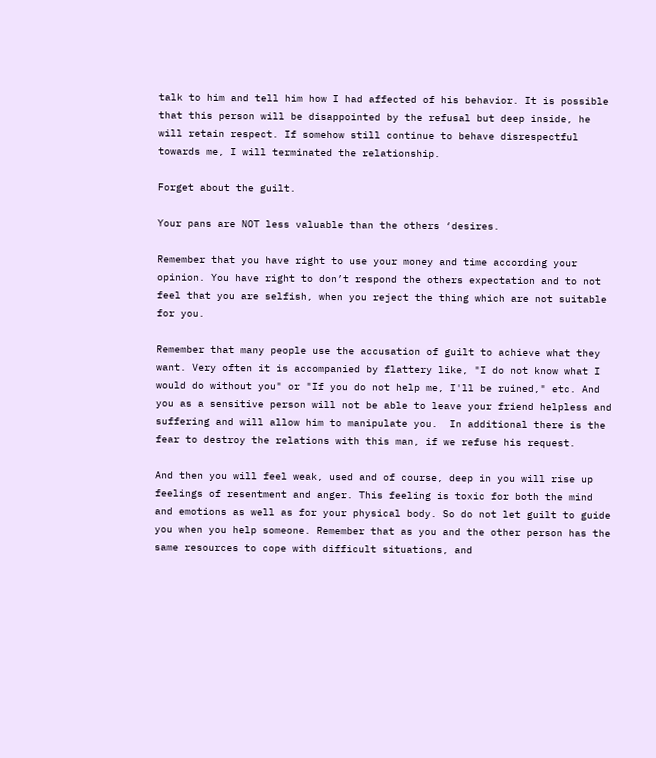talk to him and tell him how I had affected of his behavior. It is possible that this person will be disappointed by the refusal but deep inside, he will retain respect. If somehow still continue to behave disrespectful towards me, I will terminated the relationship.

Forget about the guilt.

Your pans are NOT less valuable than the others ‘desires.

Remember that you have right to use your money and time according your opinion. You have right to don’t respond the others expectation and to not feel that you are selfish, when you reject the thing which are not suitable for you.

Remember that many people use the accusation of guilt to achieve what they want. Very often it is accompanied by flattery like, "I do not know what I would do without you" or "If you do not help me, I'll be ruined," etc. And you as a sensitive person will not be able to leave your friend helpless and suffering and will allow him to manipulate you.  In additional there is the fear to destroy the relations with this man, if we refuse his request.

And then you will feel weak, used and of course, deep in you will rise up feelings of resentment and anger. This feeling is toxic for both the mind and emotions as well as for your physical body. So do not let guilt to guide you when you help someone. Remember that as you and the other person has the same resources to cope with difficult situations, and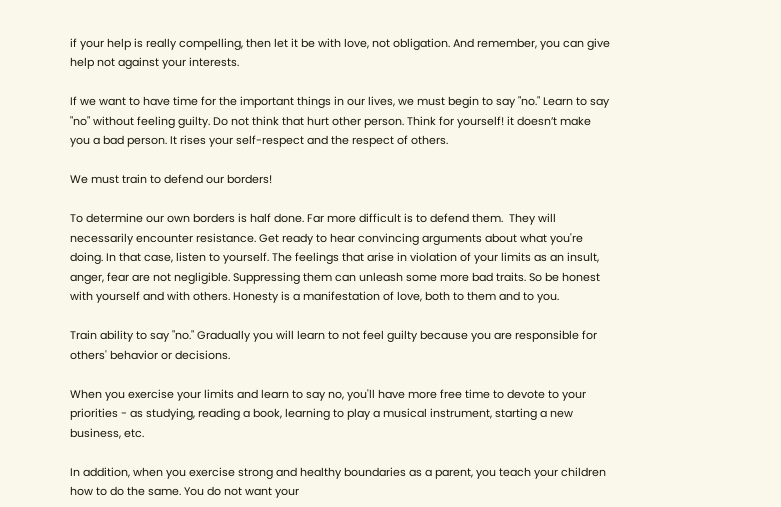if your help is really compelling, then let it be with love, not obligation. And remember, you can give help not against your interests.

If we want to have time for the important things in our lives, we must begin to say "no." Learn to say "no" without feeling guilty. Do not think that hurt other person. Think for yourself! it doesn’t make you a bad person. It rises your self-respect and the respect of others.

We must train to defend our borders!

To determine our own borders is half done. Far more difficult is to defend them.  They will necessarily encounter resistance. Get ready to hear convincing arguments about what you're doing. In that case, listen to yourself. The feelings that arise in violation of your limits as an insult, anger, fear are not negligible. Suppressing them can unleash some more bad traits. So be honest with yourself and with others. Honesty is a manifestation of love, both to them and to you.

Train ability to say "no." Gradually you will learn to not feel guilty because you are responsible for others' behavior or decisions.

When you exercise your limits and learn to say no, you'll have more free time to devote to your priorities - as studying, reading a book, learning to play a musical instrument, starting a new business, etc.

In addition, when you exercise strong and healthy boundaries as a parent, you teach your children how to do the same. You do not want your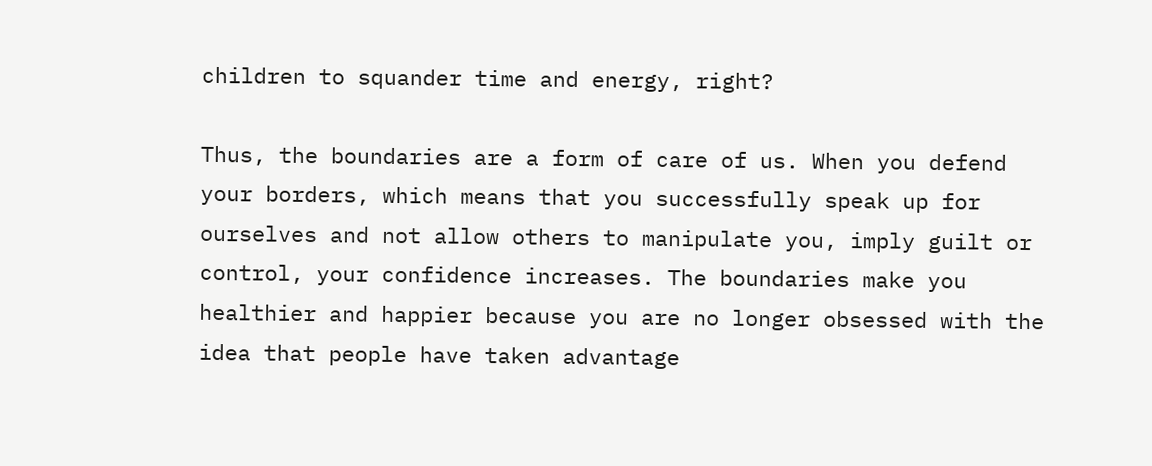children to squander time and energy, right?

Thus, the boundaries are a form of care of us. When you defend your borders, which means that you successfully speak up for ourselves and not allow others to manipulate you, imply guilt or control, your confidence increases. The boundaries make you healthier and happier because you are no longer obsessed with the idea that people have taken advantage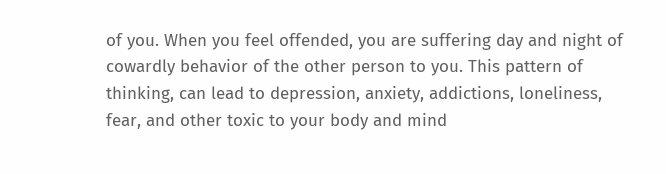of you. When you feel offended, you are suffering day and night of cowardly behavior of the other person to you. This pattern of thinking, can lead to depression, anxiety, addictions, loneliness, fear, and other toxic to your body and mind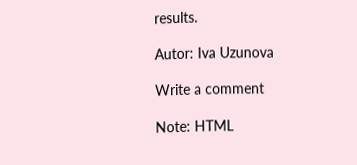results.

Autor: Iva Uzunova

Write a comment

Note: HTML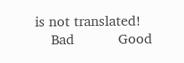is not translated!
    Bad           Good